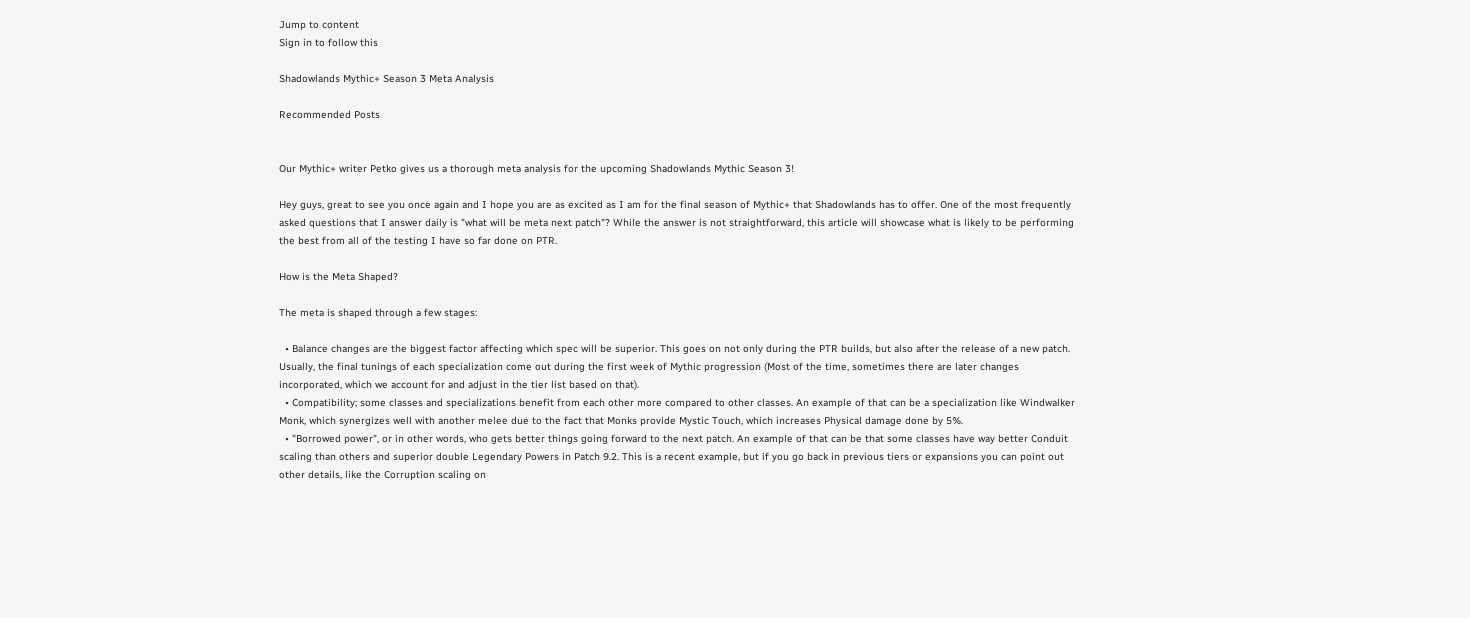Jump to content
Sign in to follow this

Shadowlands Mythic+ Season 3 Meta Analysis

Recommended Posts


Our Mythic+ writer Petko gives us a thorough meta analysis for the upcoming Shadowlands Mythic Season 3!

Hey guys, great to see you once again and I hope you are as excited as I am for the final season of Mythic+ that Shadowlands has to offer. One of the most frequently asked questions that I answer daily is "what will be meta next patch"? While the answer is not straightforward, this article will showcase what is likely to be performing the best from all of the testing I have so far done on PTR.

How is the Meta Shaped?

The meta is shaped through a few stages:

  • Balance changes are the biggest factor affecting which spec will be superior. This goes on not only during the PTR builds, but also after the release of a new patch. Usually, the final tunings of each specialization come out during the first week of Mythic progression (Most of the time, sometimes there are later changes incorporated, which we account for and adjust in the tier list based on that).
  • Compatibility; some classes and specializations benefit from each other more compared to other classes. An example of that can be a specialization like Windwalker Monk, which synergizes well with another melee due to the fact that Monks provide Mystic Touch, which increases Physical damage done by 5%.
  • "Borrowed power", or in other words, who gets better things going forward to the next patch. An example of that can be that some classes have way better Conduit scaling than others and superior double Legendary Powers in Patch 9.2. This is a recent example, but if you go back in previous tiers or expansions you can point out other details, like the Corruption scaling on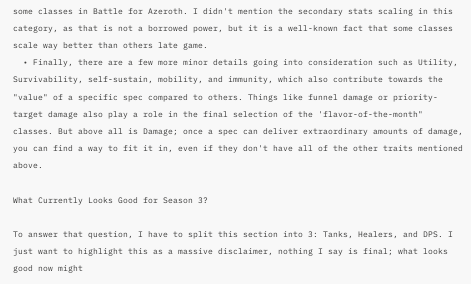some classes in Battle for Azeroth. I didn't mention the secondary stats scaling in this category, as that is not a borrowed power, but it is a well-known fact that some classes scale way better than others late game.
  • Finally, there are a few more minor details going into consideration such as Utility, Survivability, self-sustain, mobility, and immunity, which also contribute towards the "value" of a specific spec compared to others. Things like funnel damage or priority-target damage also play a role in the final selection of the 'flavor-of-the-month" classes. But above all is Damage; once a spec can deliver extraordinary amounts of damage, you can find a way to fit it in, even if they don't have all of the other traits mentioned above.

What Currently Looks Good for Season 3?

To answer that question, I have to split this section into 3: Tanks, Healers, and DPS. I just want to highlight this as a massive disclaimer, nothing I say is final; what looks good now might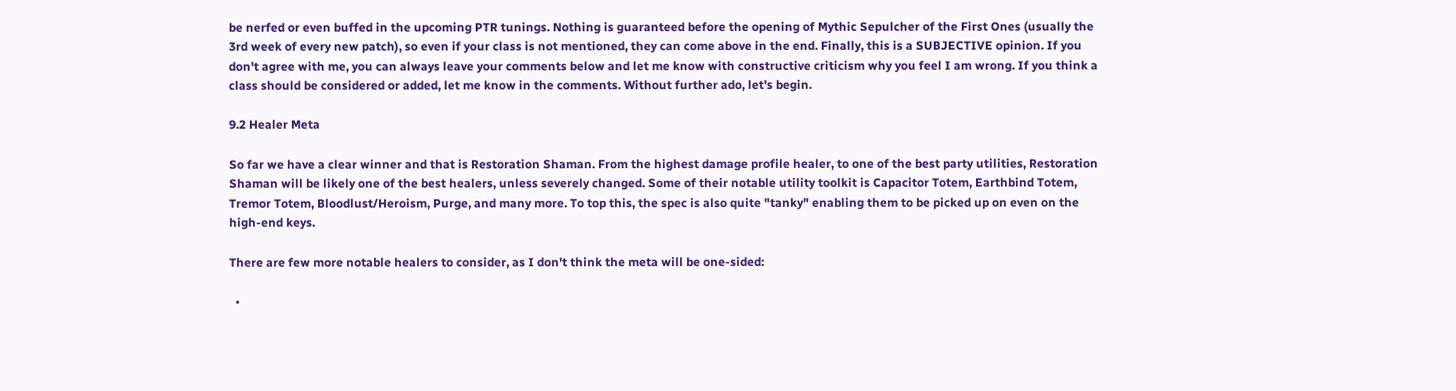be nerfed or even buffed in the upcoming PTR tunings. Nothing is guaranteed before the opening of Mythic Sepulcher of the First Ones (usually the 3rd week of every new patch), so even if your class is not mentioned, they can come above in the end. Finally, this is a SUBJECTIVE opinion. If you don't agree with me, you can always leave your comments below and let me know with constructive criticism why you feel I am wrong. If you think a class should be considered or added, let me know in the comments. Without further ado, let's begin.

9.2 Healer Meta

So far we have a clear winner and that is Restoration Shaman. From the highest damage profile healer, to one of the best party utilities, Restoration Shaman will be likely one of the best healers, unless severely changed. Some of their notable utility toolkit is Capacitor Totem, Earthbind Totem, Tremor Totem, Bloodlust/Heroism, Purge, and many more. To top this, the spec is also quite "tanky" enabling them to be picked up on even on the high-end keys.

There are few more notable healers to consider, as I don't think the meta will be one-sided:

  •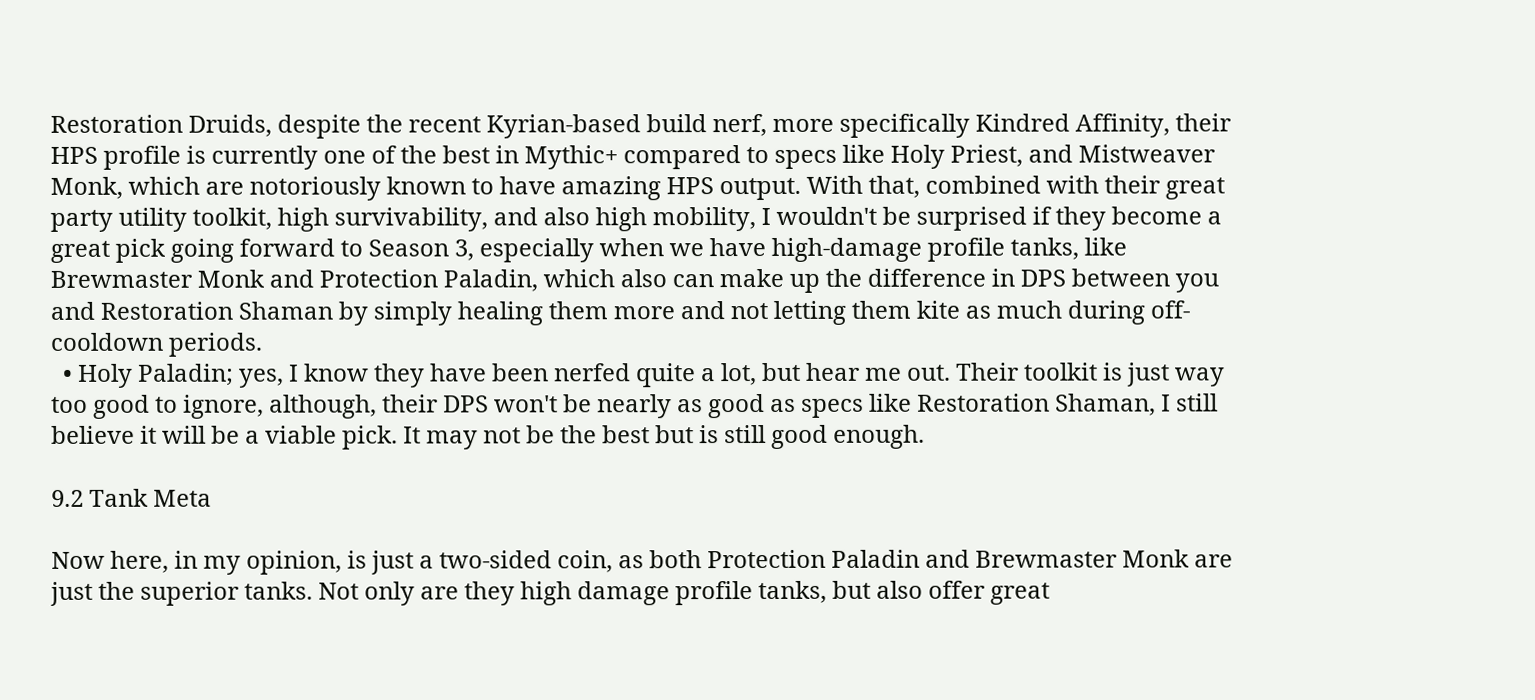Restoration Druids, despite the recent Kyrian-based build nerf, more specifically Kindred Affinity, their HPS profile is currently one of the best in Mythic+ compared to specs like Holy Priest, and Mistweaver Monk, which are notoriously known to have amazing HPS output. With that, combined with their great party utility toolkit, high survivability, and also high mobility, I wouldn't be surprised if they become a great pick going forward to Season 3, especially when we have high-damage profile tanks, like Brewmaster Monk and Protection Paladin, which also can make up the difference in DPS between you and Restoration Shaman by simply healing them more and not letting them kite as much during off-cooldown periods.
  • Holy Paladin; yes, I know they have been nerfed quite a lot, but hear me out. Their toolkit is just way too good to ignore, although, their DPS won't be nearly as good as specs like Restoration Shaman, I still believe it will be a viable pick. It may not be the best but is still good enough.

9.2 Tank Meta

Now here, in my opinion, is just a two-sided coin, as both Protection Paladin and Brewmaster Monk are just the superior tanks. Not only are they high damage profile tanks, but also offer great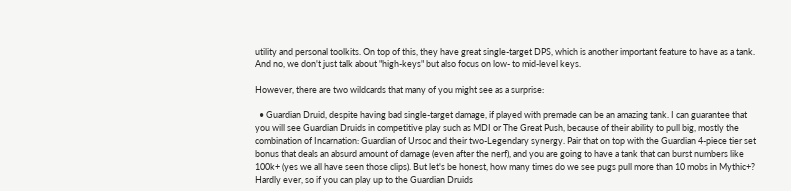utility and personal toolkits. On top of this, they have great single-target DPS, which is another important feature to have as a tank. And no, we don't just talk about "high-keys" but also focus on low- to mid-level keys.

However, there are two wildcards that many of you might see as a surprise:

  • Guardian Druid, despite having bad single-target damage, if played with premade can be an amazing tank. I can guarantee that you will see Guardian Druids in competitive play such as MDI or The Great Push, because of their ability to pull big, mostly the combination of Incarnation: Guardian of Ursoc and their two-Legendary synergy. Pair that on top with the Guardian 4-piece tier set bonus that deals an absurd amount of damage (even after the nerf), and you are going to have a tank that can burst numbers like 100k+ (yes we all have seen those clips). But let's be honest, how many times do we see pugs pull more than 10 mobs in Mythic+? Hardly ever, so if you can play up to the Guardian Druids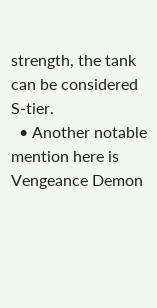strength, the tank can be considered S-tier.
  • Another notable mention here is Vengeance Demon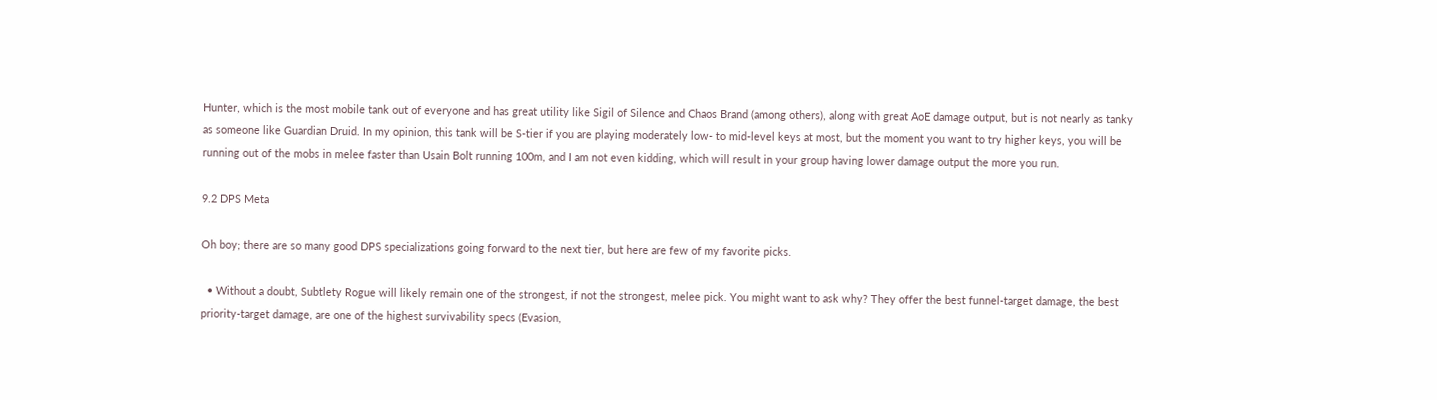Hunter, which is the most mobile tank out of everyone and has great utility like Sigil of Silence and Chaos Brand (among others), along with great AoE damage output, but is not nearly as tanky as someone like Guardian Druid. In my opinion, this tank will be S-tier if you are playing moderately low- to mid-level keys at most, but the moment you want to try higher keys, you will be running out of the mobs in melee faster than Usain Bolt running 100m, and I am not even kidding, which will result in your group having lower damage output the more you run.

9.2 DPS Meta

Oh boy; there are so many good DPS specializations going forward to the next tier, but here are few of my favorite picks.

  • Without a doubt, Subtlety Rogue will likely remain one of the strongest, if not the strongest, melee pick. You might want to ask why? They offer the best funnel-target damage, the best priority-target damage, are one of the highest survivability specs (Evasion,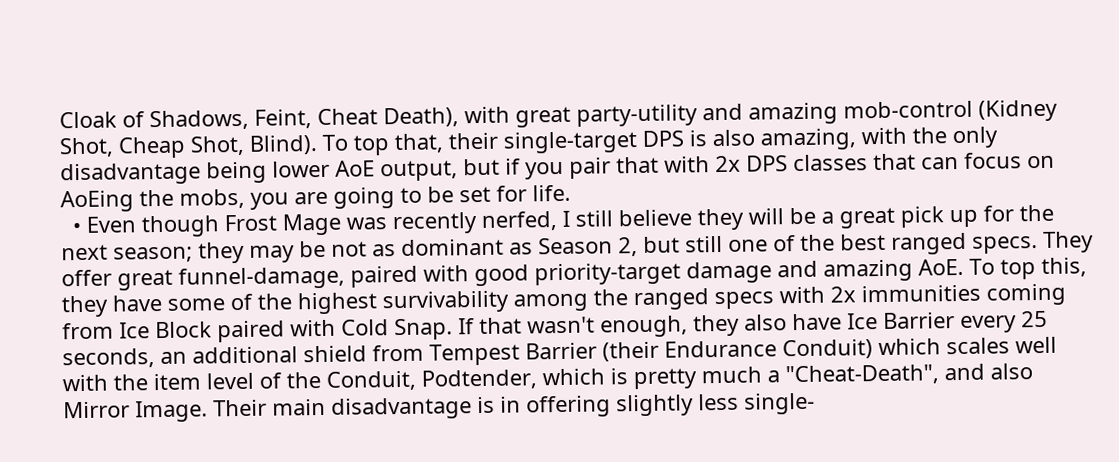Cloak of Shadows, Feint, Cheat Death), with great party-utility and amazing mob-control (Kidney Shot, Cheap Shot, Blind). To top that, their single-target DPS is also amazing, with the only disadvantage being lower AoE output, but if you pair that with 2x DPS classes that can focus on AoEing the mobs, you are going to be set for life.
  • Even though Frost Mage was recently nerfed, I still believe they will be a great pick up for the next season; they may be not as dominant as Season 2, but still one of the best ranged specs. They offer great funnel-damage, paired with good priority-target damage and amazing AoE. To top this, they have some of the highest survivability among the ranged specs with 2x immunities coming from Ice Block paired with Cold Snap. If that wasn't enough, they also have Ice Barrier every 25 seconds, an additional shield from Tempest Barrier (their Endurance Conduit) which scales well with the item level of the Conduit, Podtender, which is pretty much a "Cheat-Death", and also Mirror Image. Their main disadvantage is in offering slightly less single-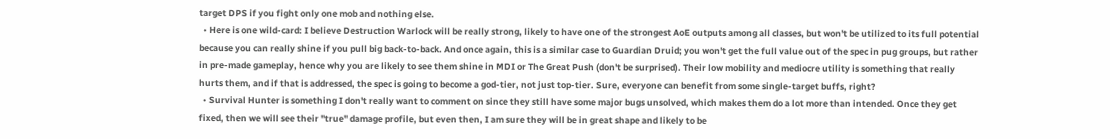target DPS if you fight only one mob and nothing else.
  • Here is one wild-card: I believe Destruction Warlock will be really strong, likely to have one of the strongest AoE outputs among all classes, but won't be utilized to its full potential because you can really shine if you pull big back-to-back. And once again, this is a similar case to Guardian Druid; you won't get the full value out of the spec in pug groups, but rather in pre-made gameplay, hence why you are likely to see them shine in MDI or The Great Push (don't be surprised). Their low mobility and mediocre utility is something that really hurts them, and if that is addressed, the spec is going to become a god-tier, not just top-tier. Sure, everyone can benefit from some single-target buffs, right?
  • Survival Hunter is something I don't really want to comment on since they still have some major bugs unsolved, which makes them do a lot more than intended. Once they get fixed, then we will see their "true" damage profile, but even then, I am sure they will be in great shape and likely to be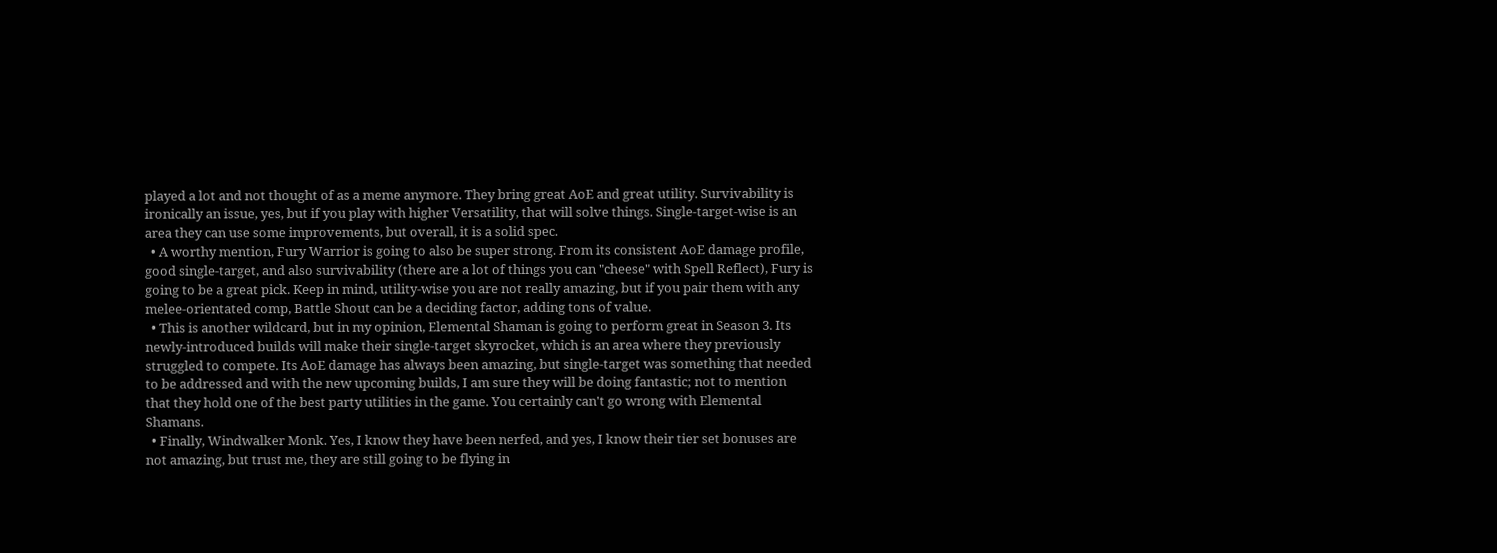played a lot and not thought of as a meme anymore. They bring great AoE and great utility. Survivability is ironically an issue, yes, but if you play with higher Versatility, that will solve things. Single-target-wise is an area they can use some improvements, but overall, it is a solid spec.
  • A worthy mention, Fury Warrior is going to also be super strong. From its consistent AoE damage profile, good single-target, and also survivability (there are a lot of things you can "cheese" with Spell Reflect), Fury is going to be a great pick. Keep in mind, utility-wise you are not really amazing, but if you pair them with any melee-orientated comp, Battle Shout can be a deciding factor, adding tons of value.
  • This is another wildcard, but in my opinion, Elemental Shaman is going to perform great in Season 3. Its newly-introduced builds will make their single-target skyrocket, which is an area where they previously struggled to compete. Its AoE damage has always been amazing, but single-target was something that needed to be addressed and with the new upcoming builds, I am sure they will be doing fantastic; not to mention that they hold one of the best party utilities in the game. You certainly can't go wrong with Elemental Shamans.
  • Finally, Windwalker Monk. Yes, I know they have been nerfed, and yes, I know their tier set bonuses are not amazing, but trust me, they are still going to be flying in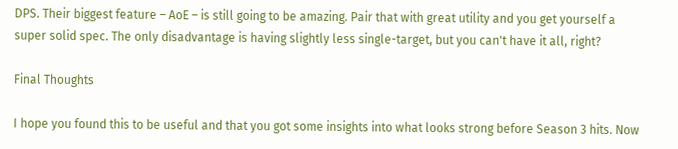DPS. Their biggest feature – AoE – is still going to be amazing. Pair that with great utility and you get yourself a super solid spec. The only disadvantage is having slightly less single-target, but you can't have it all, right?

Final Thoughts

I hope you found this to be useful and that you got some insights into what looks strong before Season 3 hits. Now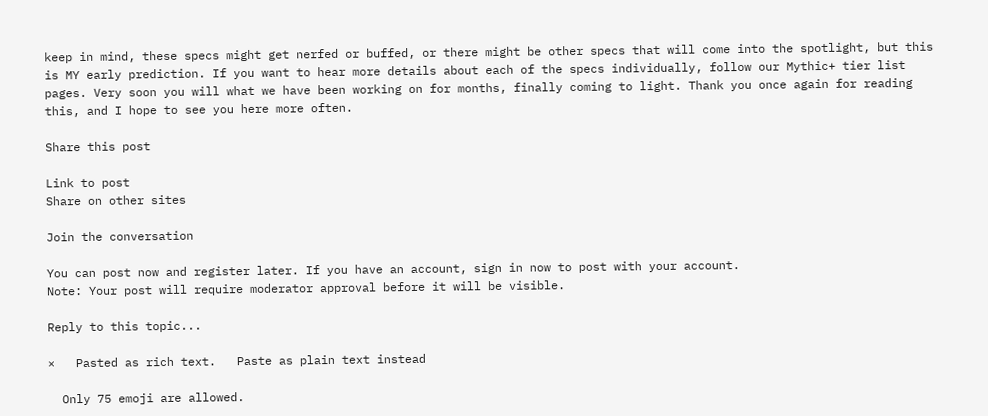keep in mind, these specs might get nerfed or buffed, or there might be other specs that will come into the spotlight, but this is MY early prediction. If you want to hear more details about each of the specs individually, follow our Mythic+ tier list pages. Very soon you will what we have been working on for months, finally coming to light. Thank you once again for reading this, and I hope to see you here more often.

Share this post

Link to post
Share on other sites

Join the conversation

You can post now and register later. If you have an account, sign in now to post with your account.
Note: Your post will require moderator approval before it will be visible.

Reply to this topic...

×   Pasted as rich text.   Paste as plain text instead

  Only 75 emoji are allowed.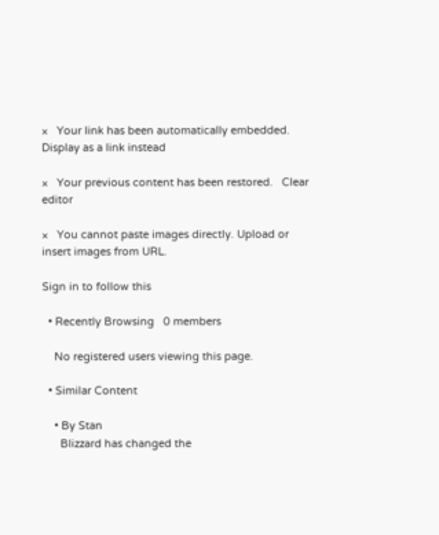×   Your link has been automatically embedded.   Display as a link instead

×   Your previous content has been restored.   Clear editor

×   You cannot paste images directly. Upload or insert images from URL.

Sign in to follow this

  • Recently Browsing   0 members

    No registered users viewing this page.

  • Similar Content

    • By Stan
      Blizzard has changed the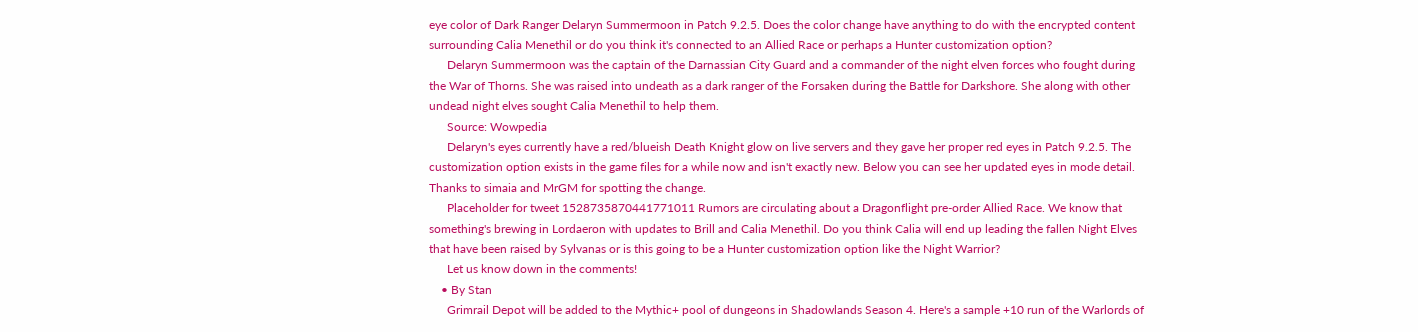eye color of Dark Ranger Delaryn Summermoon in Patch 9.2.5. Does the color change have anything to do with the encrypted content surrounding Calia Menethil or do you think it's connected to an Allied Race or perhaps a Hunter customization option?
      Delaryn Summermoon was the captain of the Darnassian City Guard and a commander of the night elven forces who fought during the War of Thorns. She was raised into undeath as a dark ranger of the Forsaken during the Battle for Darkshore. She along with other undead night elves sought Calia Menethil to help them.
      Source: Wowpedia
      Delaryn's eyes currently have a red/blueish Death Knight glow on live servers and they gave her proper red eyes in Patch 9.2.5. The customization option exists in the game files for a while now and isn't exactly new. Below you can see her updated eyes in mode detail. Thanks to simaia and MrGM for spotting the change.
      Placeholder for tweet 1528735870441771011 Rumors are circulating about a Dragonflight pre-order Allied Race. We know that something's brewing in Lordaeron with updates to Brill and Calia Menethil. Do you think Calia will end up leading the fallen Night Elves that have been raised by Sylvanas or is this going to be a Hunter customization option like the Night Warrior?
      Let us know down in the comments!
    • By Stan
      Grimrail Depot will be added to the Mythic+ pool of dungeons in Shadowlands Season 4. Here's a sample +10 run of the Warlords of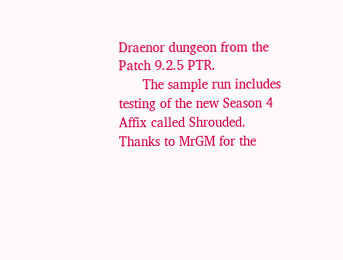Draenor dungeon from the Patch 9.2.5 PTR.
      The sample run includes testing of the new Season 4 Affix called Shrouded. Thanks to MrGM for the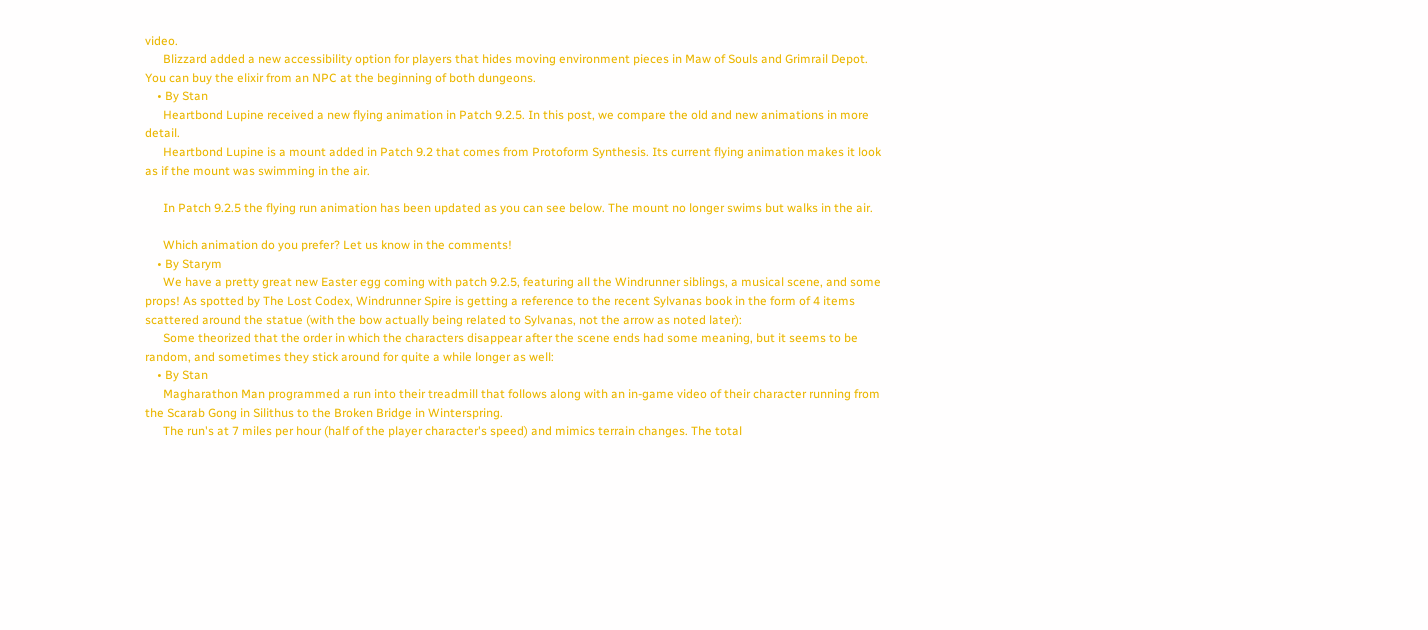video.
      Blizzard added a new accessibility option for players that hides moving environment pieces in Maw of Souls and Grimrail Depot. You can buy the elixir from an NPC at the beginning of both dungeons.
    • By Stan
      Heartbond Lupine received a new flying animation in Patch 9.2.5. In this post, we compare the old and new animations in more detail.
      Heartbond Lupine is a mount added in Patch 9.2 that comes from Protoform Synthesis. Its current flying animation makes it look as if the mount was swimming in the air.

      In Patch 9.2.5 the flying run animation has been updated as you can see below. The mount no longer swims but walks in the air.

      Which animation do you prefer? Let us know in the comments!
    • By Starym
      We have a pretty great new Easter egg coming with patch 9.2.5, featuring all the Windrunner siblings, a musical scene, and some props! As spotted by The Lost Codex, Windrunner Spire is getting a reference to the recent Sylvanas book in the form of 4 items scattered around the statue (with the bow actually being related to Sylvanas, not the arrow as noted later):
      Some theorized that the order in which the characters disappear after the scene ends had some meaning, but it seems to be random, and sometimes they stick around for quite a while longer as well:
    • By Stan
      Magharathon Man programmed a run into their treadmill that follows along with an in-game video of their character running from the Scarab Gong in Silithus to the Broken Bridge in Winterspring.
      The run's at 7 miles per hour (half of the player character's speed) and mimics terrain changes. The total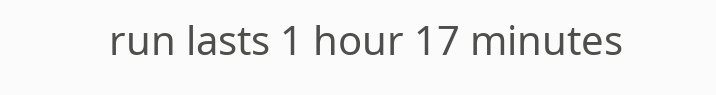run lasts 1 hour 17 minutes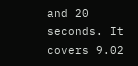and 20 seconds. It covers 9.02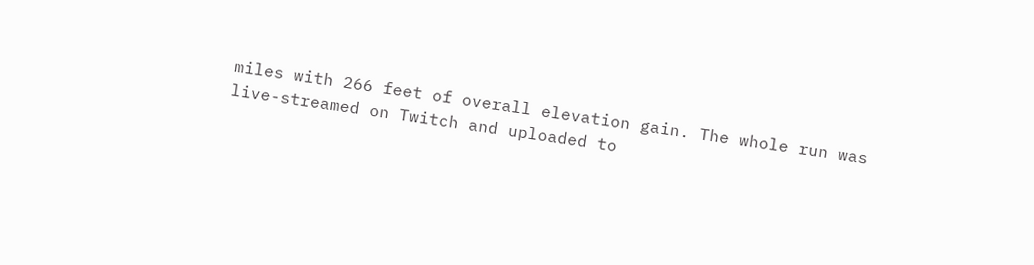miles with 266 feet of overall elevation gain. The whole run was live-streamed on Twitch and uploaded to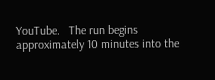YouTube.   The run begins approximately 10 minutes into the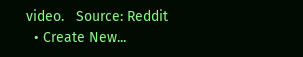video.   Source: Reddit
  • Create New...